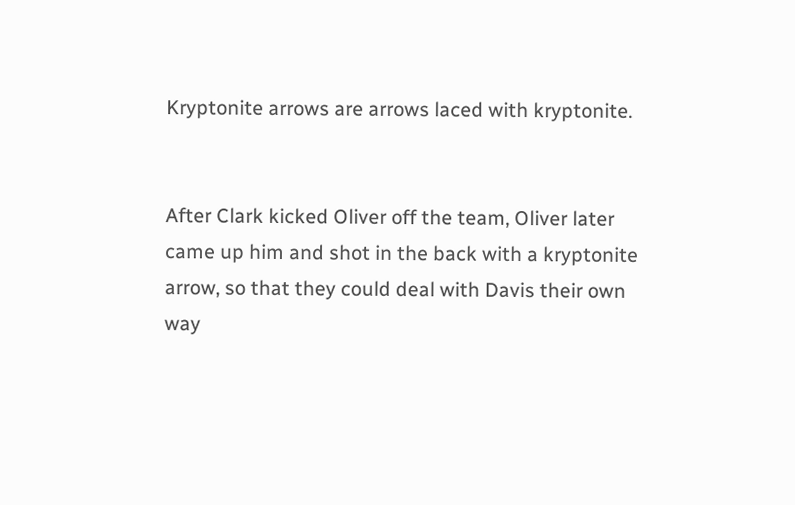Kryptonite arrows are arrows laced with kryptonite.


After Clark kicked Oliver off the team, Oliver later came up him and shot in the back with a kryptonite arrow, so that they could deal with Davis their own way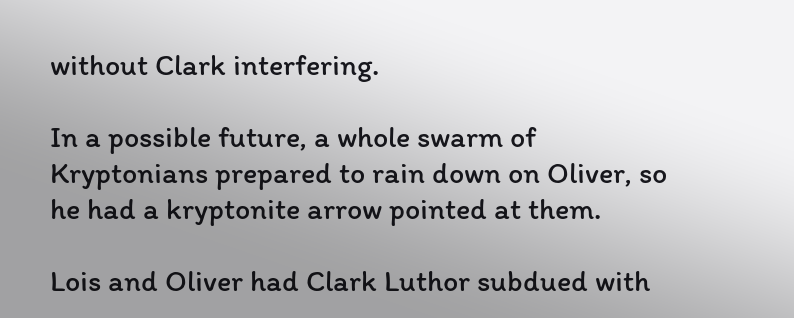without Clark interfering.

In a possible future, a whole swarm of Kryptonians prepared to rain down on Oliver, so he had a kryptonite arrow pointed at them.

Lois and Oliver had Clark Luthor subdued with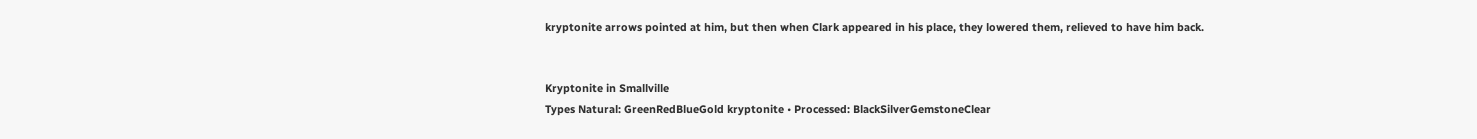kryptonite arrows pointed at him, but then when Clark appeared in his place, they lowered them, relieved to have him back.


Kryptonite in Smallville
Types Natural: GreenRedBlueGold kryptonite • Processed: BlackSilverGemstoneClear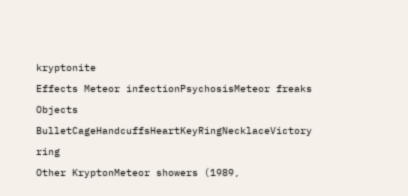kryptonite
Effects Meteor infectionPsychosisMeteor freaks
Objects BulletCageHandcuffsHeartKeyRingNecklaceVictory ring
Other KryptonMeteor showers (1989,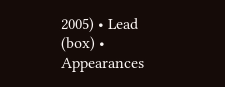2005) • Lead (box) • Appearances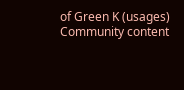of Green K (usages)
Community content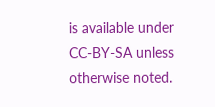is available under CC-BY-SA unless otherwise noted.